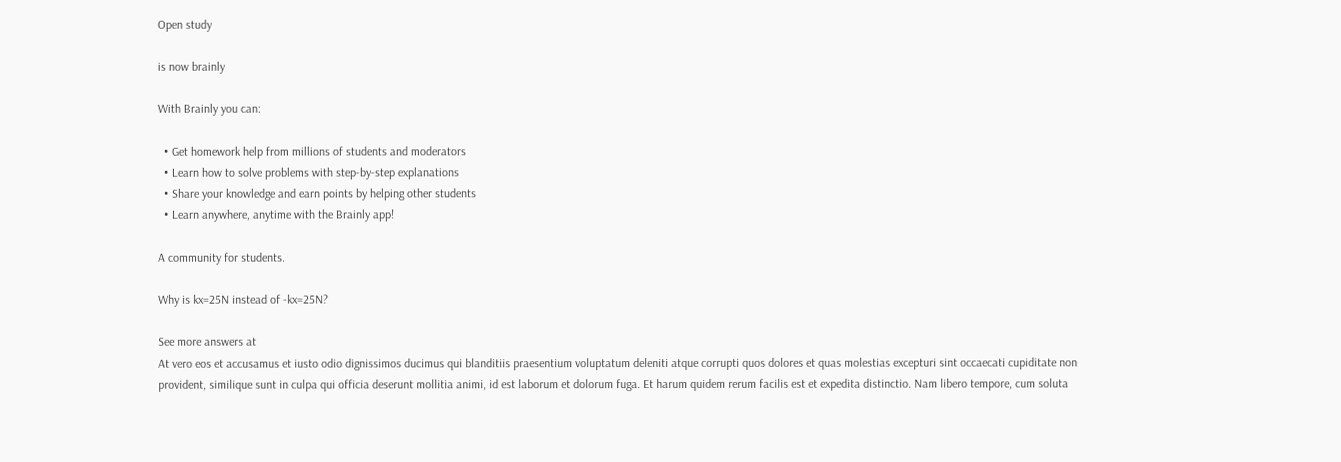Open study

is now brainly

With Brainly you can:

  • Get homework help from millions of students and moderators
  • Learn how to solve problems with step-by-step explanations
  • Share your knowledge and earn points by helping other students
  • Learn anywhere, anytime with the Brainly app!

A community for students.

Why is kx=25N instead of -kx=25N?

See more answers at
At vero eos et accusamus et iusto odio dignissimos ducimus qui blanditiis praesentium voluptatum deleniti atque corrupti quos dolores et quas molestias excepturi sint occaecati cupiditate non provident, similique sunt in culpa qui officia deserunt mollitia animi, id est laborum et dolorum fuga. Et harum quidem rerum facilis est et expedita distinctio. Nam libero tempore, cum soluta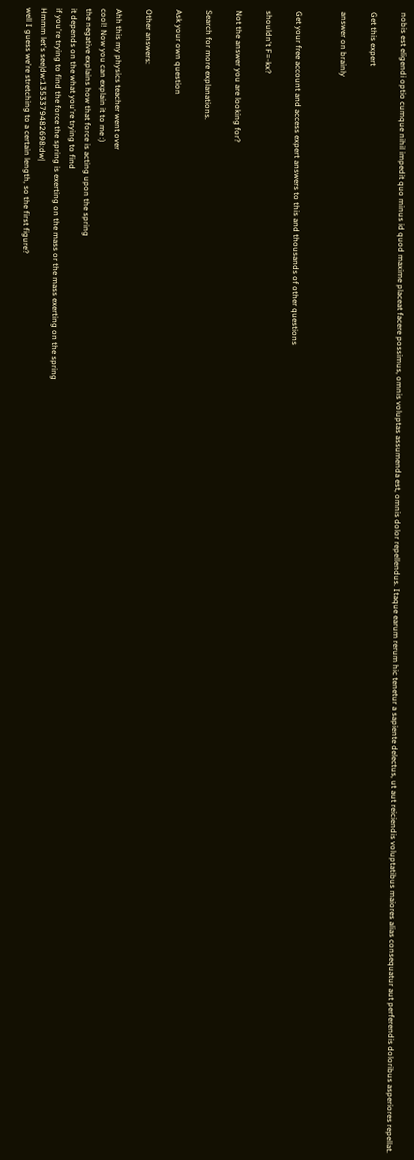nobis est eligendi optio cumque nihil impedit quo minus id quod maxime placeat facere possimus, omnis voluptas assumenda est, omnis dolor repellendus. Itaque earum rerum hic tenetur a sapiente delectus, ut aut reiciendis voluptatibus maiores alias consequatur aut perferendis doloribus asperiores repellat.

Get this expert

answer on brainly


Get your free account and access expert answers to this and thousands of other questions

shouldn't F=-kx?

Not the answer you are looking for?

Search for more explanations.

Ask your own question

Other answers:

Ahh this my physics teacher went over
cool! Now you can explain it to me :)
the negative explains how that force is acting upon the spring
it depends on the what you're trying to find
if you're trying to find the force the spring is exerting on the mass or the mass exerting on the spring
Hmmm let's see|dw:1353379482698:dw|
well I guess we're stretching to a certain length, so the first figure?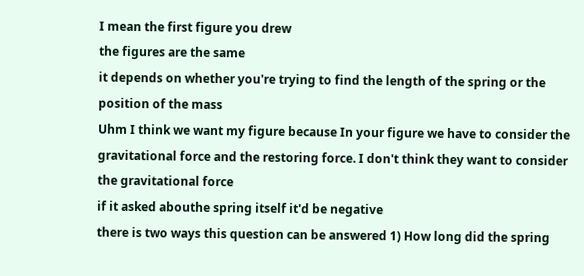I mean the first figure you drew
the figures are the same
it depends on whether you're trying to find the length of the spring or the position of the mass
Uhm I think we want my figure because In your figure we have to consider the gravitational force and the restoring force. I don't think they want to consider the gravitational force
if it asked abouthe spring itself it'd be negative
there is two ways this question can be answered 1) How long did the spring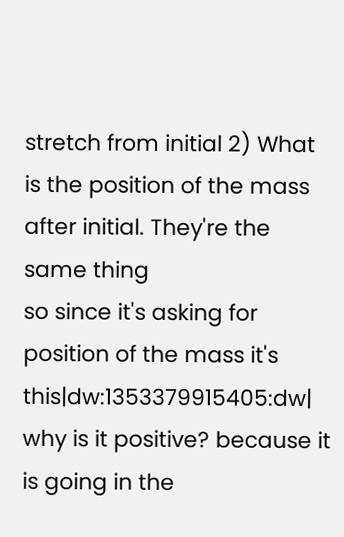stretch from initial 2) What is the position of the mass after initial. They're the same thing
so since it's asking for position of the mass it's this|dw:1353379915405:dw|
why is it positive? because it is going in the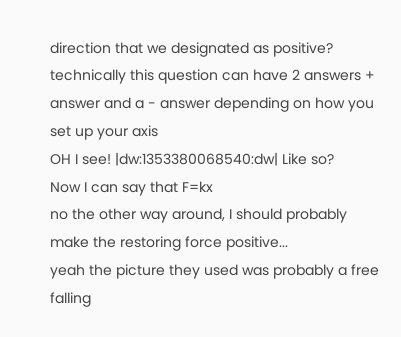direction that we designated as positive?
technically this question can have 2 answers + answer and a - answer depending on how you set up your axis
OH I see! |dw:1353380068540:dw| Like so?
Now I can say that F=kx
no the other way around, I should probably make the restoring force positive...
yeah the picture they used was probably a free falling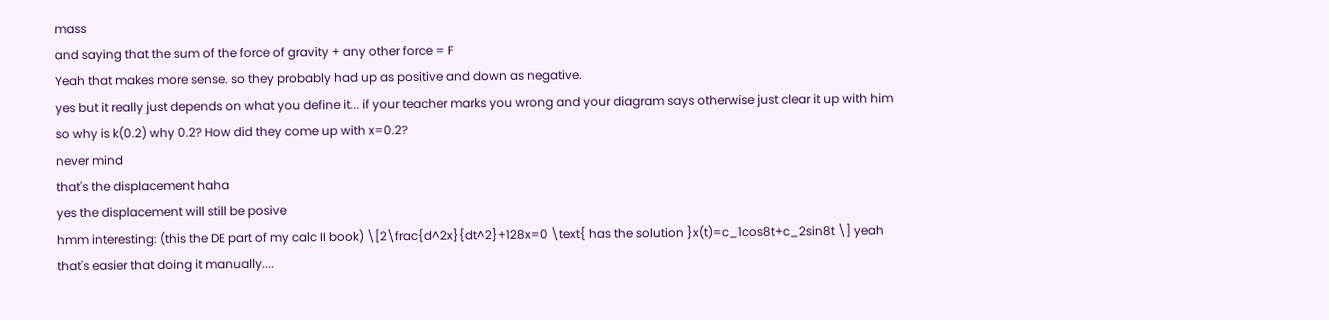mass
and saying that the sum of the force of gravity + any other force = F
Yeah that makes more sense. so they probably had up as positive and down as negative.
yes but it really just depends on what you define it... if your teacher marks you wrong and your diagram says otherwise just clear it up with him
so why is k(0.2) why 0.2? How did they come up with x=0.2?
never mind
that's the displacement haha
yes the displacement will still be posive
hmm interesting: (this the DE part of my calc II book) \[2\frac{d^2x}{dt^2}+128x=0 \text{ has the solution }x(t)=c_1cos8t+c_2sin8t \] yeah that's easier that doing it manually....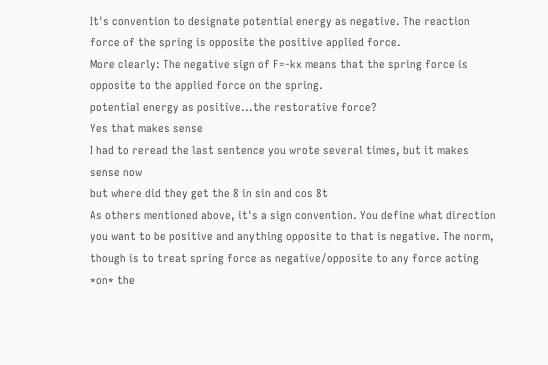It's convention to designate potential energy as negative. The reaction force of the spring is opposite the positive applied force.
More clearly: The negative sign of F=-kx means that the spring force is opposite to the applied force on the spring.
potential energy as positive...the restorative force?
Yes that makes sense
I had to reread the last sentence you wrote several times, but it makes sense now
but where did they get the 8 in sin and cos 8t
As others mentioned above, it's a sign convention. You define what direction you want to be positive and anything opposite to that is negative. The norm, though is to treat spring force as negative/opposite to any force acting *on* the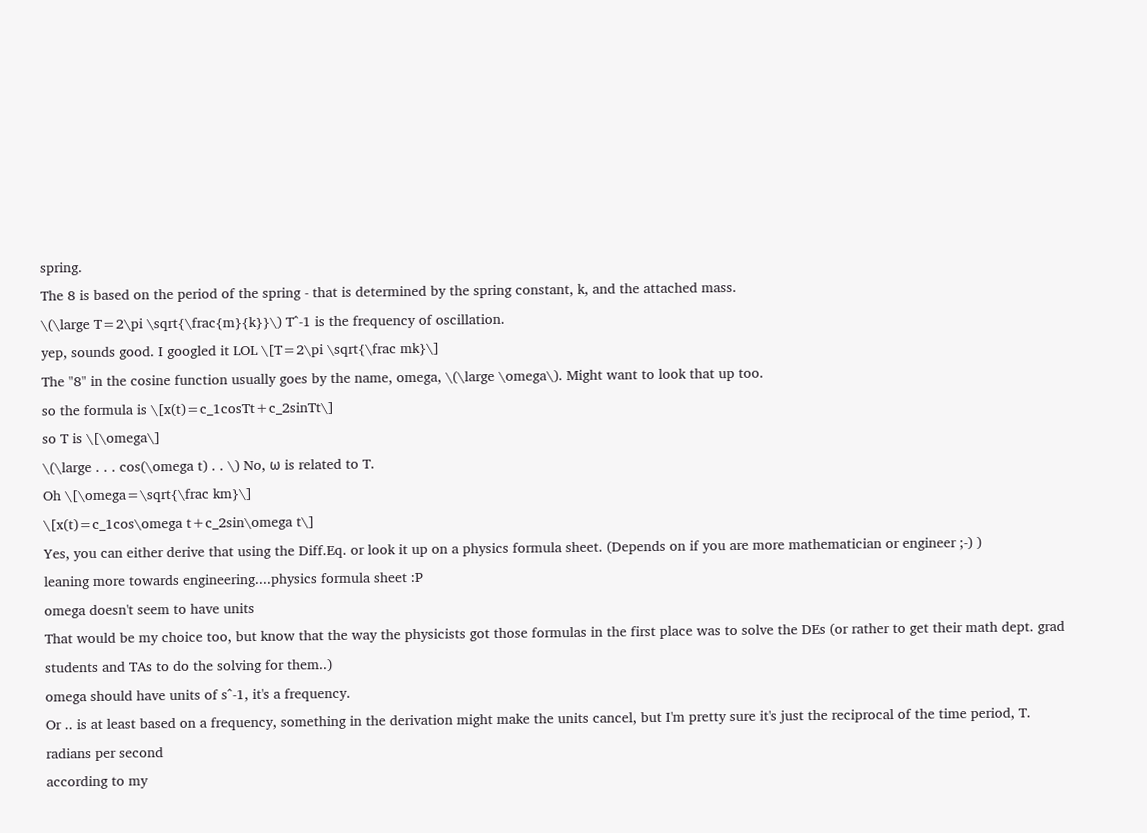spring.
The 8 is based on the period of the spring - that is determined by the spring constant, k, and the attached mass.
\(\large T=2\pi \sqrt{\frac{m}{k}}\) T^-1 is the frequency of oscillation.
yep, sounds good. I googled it LOL \[T=2\pi \sqrt{\frac mk}\]
The "8" in the cosine function usually goes by the name, omega, \(\large \omega\). Might want to look that up too.
so the formula is \[x(t)=c_1cosTt+c_2sinTt\]
so T is \[\omega\]
\(\large . . . cos(\omega t) . . \) No, ω is related to T.
Oh \[\omega=\sqrt{\frac km}\]
\[x(t)=c_1cos\omega t+c_2sin\omega t\]
Yes, you can either derive that using the Diff.Eq. or look it up on a physics formula sheet. (Depends on if you are more mathematician or engineer ;-) )
leaning more towards engineering....physics formula sheet :P
omega doesn't seem to have units
That would be my choice too, but know that the way the physicists got those formulas in the first place was to solve the DEs (or rather to get their math dept. grad students and TAs to do the solving for them..)
omega should have units of s^-1, it's a frequency.
Or .. is at least based on a frequency, something in the derivation might make the units cancel, but I'm pretty sure it's just the reciprocal of the time period, T.
radians per second
according to my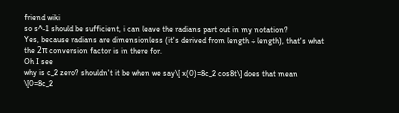friend wiki
so s^-1 should be sufficient, i can leave the radians part out in my notation?
Yes, because radians are dimensionless (it's derived from length ÷ length), that's what the 2π conversion factor is in there for.
Oh I see
why is c_2 zero? shouldn't it be when we say\[ x(0)=8c_2 cos8t\] does that mean \[0=8c_2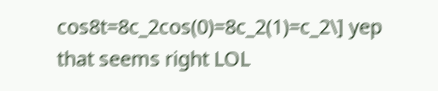cos8t=8c_2cos(0)=8c_2(1)=c_2\] yep that seems right LOL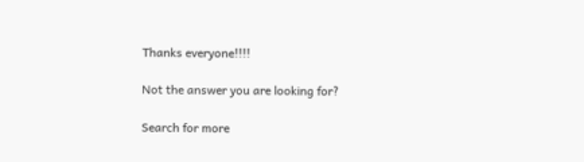Thanks everyone!!!!

Not the answer you are looking for?

Search for more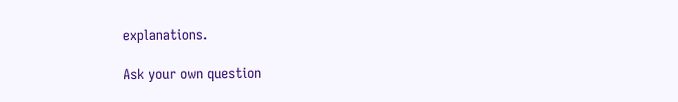explanations.

Ask your own question